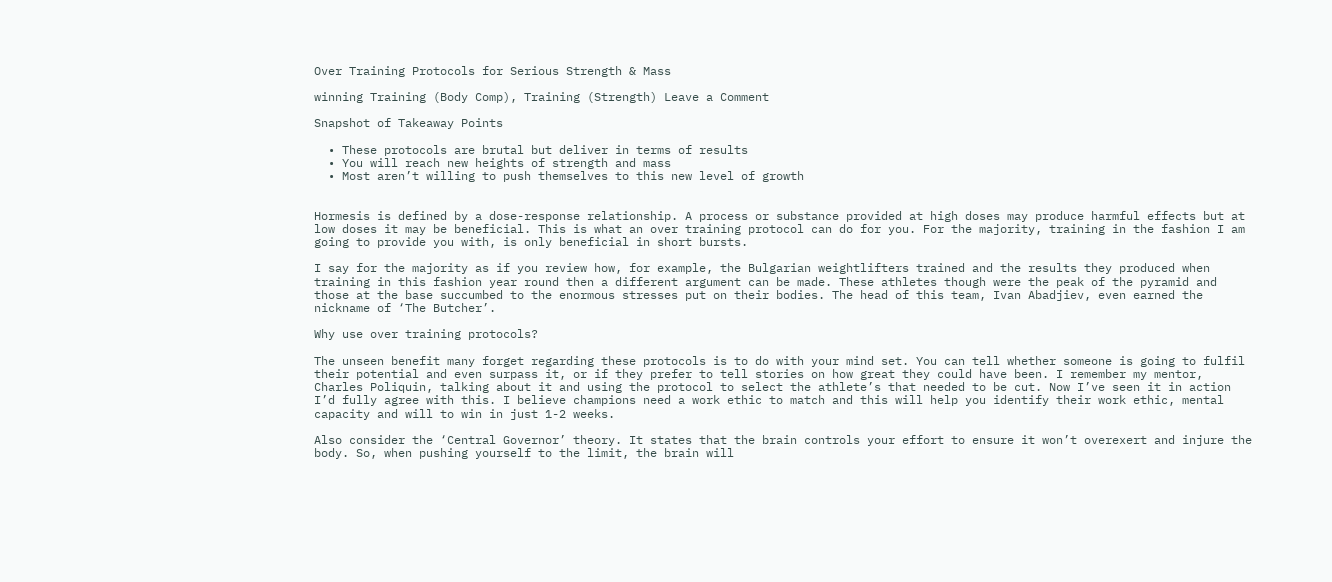Over Training Protocols for Serious Strength & Mass

winning Training (Body Comp), Training (Strength) Leave a Comment

Snapshot of Takeaway Points

  • These protocols are brutal but deliver in terms of results
  • You will reach new heights of strength and mass
  • Most aren’t willing to push themselves to this new level of growth


Hormesis is defined by a dose-response relationship. A process or substance provided at high doses may produce harmful effects but at low doses it may be beneficial. This is what an over training protocol can do for you. For the majority, training in the fashion I am going to provide you with, is only beneficial in short bursts.

I say for the majority as if you review how, for example, the Bulgarian weightlifters trained and the results they produced when training in this fashion year round then a different argument can be made. These athletes though were the peak of the pyramid and those at the base succumbed to the enormous stresses put on their bodies. The head of this team, Ivan Abadjiev, even earned the nickname of ‘The Butcher’.

Why use over training protocols?

The unseen benefit many forget regarding these protocols is to do with your mind set. You can tell whether someone is going to fulfil their potential and even surpass it, or if they prefer to tell stories on how great they could have been. I remember my mentor, Charles Poliquin, talking about it and using the protocol to select the athlete’s that needed to be cut. Now I’ve seen it in action I’d fully agree with this. I believe champions need a work ethic to match and this will help you identify their work ethic, mental capacity and will to win in just 1-2 weeks.

Also consider the ‘Central Governor’ theory. It states that the brain controls your effort to ensure it won’t overexert and injure the body. So, when pushing yourself to the limit, the brain will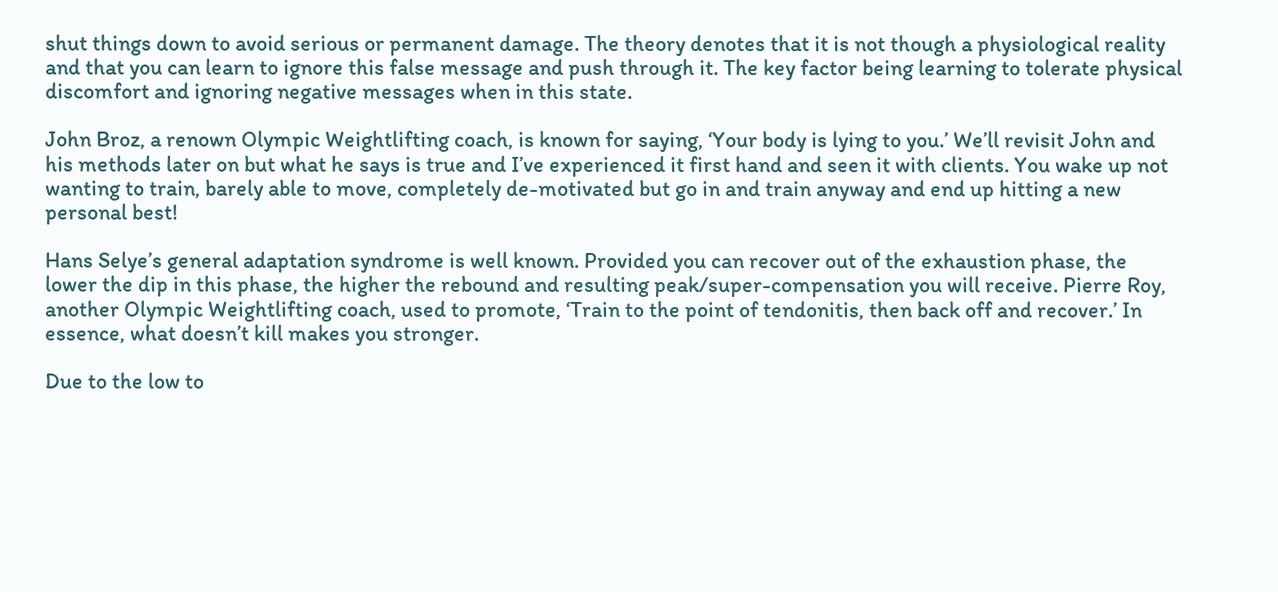shut things down to avoid serious or permanent damage. The theory denotes that it is not though a physiological reality and that you can learn to ignore this false message and push through it. The key factor being learning to tolerate physical discomfort and ignoring negative messages when in this state.

John Broz, a renown Olympic Weightlifting coach, is known for saying, ‘Your body is lying to you.’ We’ll revisit John and his methods later on but what he says is true and I’ve experienced it first hand and seen it with clients. You wake up not wanting to train, barely able to move, completely de-motivated but go in and train anyway and end up hitting a new personal best!

Hans Selye’s general adaptation syndrome is well known. Provided you can recover out of the exhaustion phase, the lower the dip in this phase, the higher the rebound and resulting peak/super-compensation you will receive. Pierre Roy, another Olympic Weightlifting coach, used to promote, ‘Train to the point of tendonitis, then back off and recover.’ In essence, what doesn’t kill makes you stronger.

Due to the low to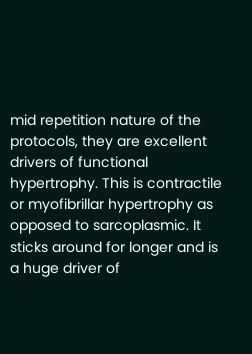mid repetition nature of the protocols, they are excellent drivers of functional hypertrophy. This is contractile or myofibrillar hypertrophy as opposed to sarcoplasmic. It sticks around for longer and is a huge driver of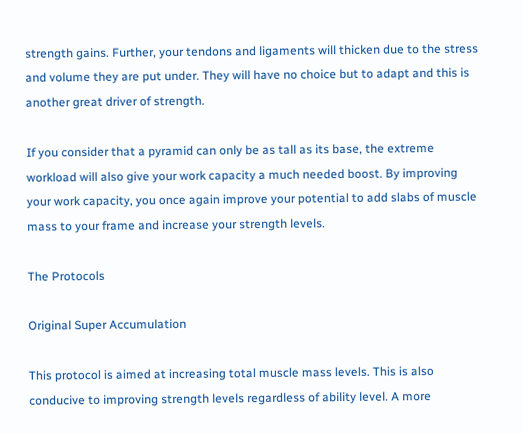strength gains. Further, your tendons and ligaments will thicken due to the stress and volume they are put under. They will have no choice but to adapt and this is another great driver of strength.

If you consider that a pyramid can only be as tall as its base, the extreme workload will also give your work capacity a much needed boost. By improving your work capacity, you once again improve your potential to add slabs of muscle mass to your frame and increase your strength levels.

The Protocols

Original Super Accumulation

This protocol is aimed at increasing total muscle mass levels. This is also conducive to improving strength levels regardless of ability level. A more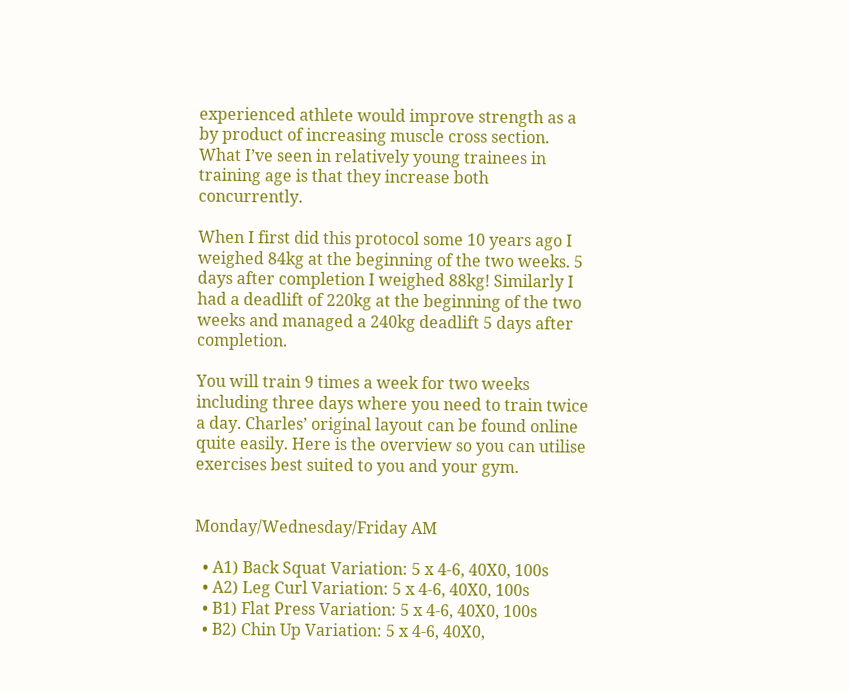experienced athlete would improve strength as a by product of increasing muscle cross section. What I’ve seen in relatively young trainees in training age is that they increase both concurrently.

When I first did this protocol some 10 years ago I weighed 84kg at the beginning of the two weeks. 5 days after completion I weighed 88kg! Similarly I had a deadlift of 220kg at the beginning of the two weeks and managed a 240kg deadlift 5 days after completion.

You will train 9 times a week for two weeks including three days where you need to train twice a day. Charles’ original layout can be found online quite easily. Here is the overview so you can utilise exercises best suited to you and your gym.


Monday/Wednesday/Friday AM

  • A1) Back Squat Variation: 5 x 4-6, 40X0, 100s
  • A2) Leg Curl Variation: 5 x 4-6, 40X0, 100s
  • B1) Flat Press Variation: 5 x 4-6, 40X0, 100s
  • B2) Chin Up Variation: 5 x 4-6, 40X0,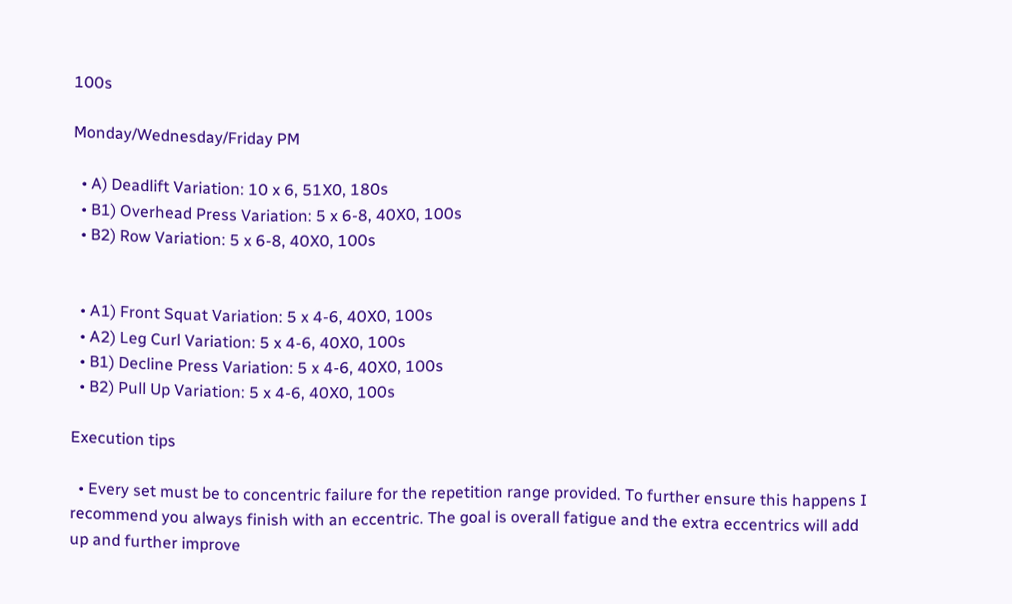100s

Monday/Wednesday/Friday PM

  • A) Deadlift Variation: 10 x 6, 51X0, 180s
  • B1) Overhead Press Variation: 5 x 6-8, 40X0, 100s
  • B2) Row Variation: 5 x 6-8, 40X0, 100s


  • A1) Front Squat Variation: 5 x 4-6, 40X0, 100s
  • A2) Leg Curl Variation: 5 x 4-6, 40X0, 100s
  • B1) Decline Press Variation: 5 x 4-6, 40X0, 100s
  • B2) Pull Up Variation: 5 x 4-6, 40X0, 100s

Execution tips

  • Every set must be to concentric failure for the repetition range provided. To further ensure this happens I recommend you always finish with an eccentric. The goal is overall fatigue and the extra eccentrics will add up and further improve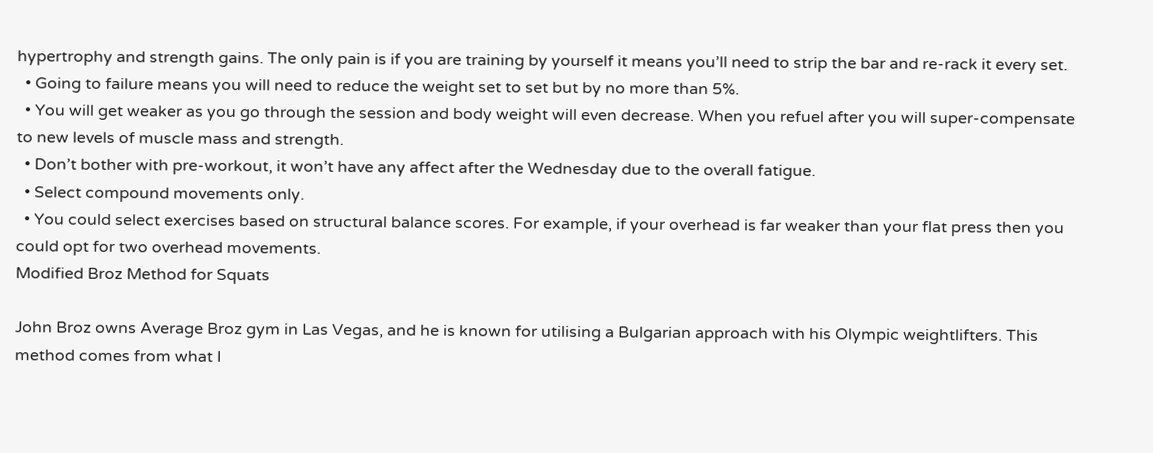hypertrophy and strength gains. The only pain is if you are training by yourself it means you’ll need to strip the bar and re-rack it every set.
  • Going to failure means you will need to reduce the weight set to set but by no more than 5%.
  • You will get weaker as you go through the session and body weight will even decrease. When you refuel after you will super-compensate to new levels of muscle mass and strength.
  • Don’t bother with pre-workout, it won’t have any affect after the Wednesday due to the overall fatigue.
  • Select compound movements only.
  • You could select exercises based on structural balance scores. For example, if your overhead is far weaker than your flat press then you could opt for two overhead movements.
Modified Broz Method for Squats

John Broz owns Average Broz gym in Las Vegas, and he is known for utilising a Bulgarian approach with his Olympic weightlifters. This method comes from what I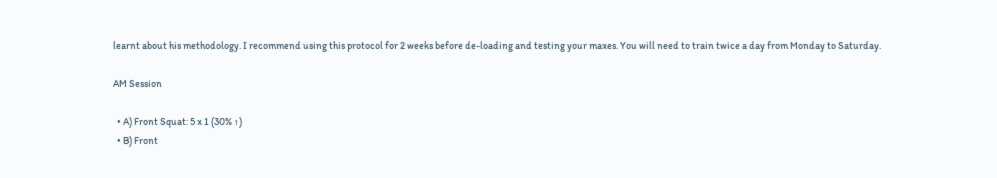learnt about his methodology. I recommend using this protocol for 2 weeks before de-loading and testing your maxes. You will need to train twice a day from Monday to Saturday.

AM Session

  • A) Front Squat: 5 x 1 (30% ↑)
  • B) Front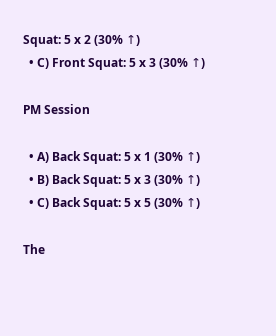Squat: 5 x 2 (30% ↑)
  • C) Front Squat: 5 x 3 (30% ↑)

PM Session

  • A) Back Squat: 5 x 1 (30% ↑)
  • B) Back Squat: 5 x 3 (30% ↑)
  • C) Back Squat: 5 x 5 (30% ↑)

The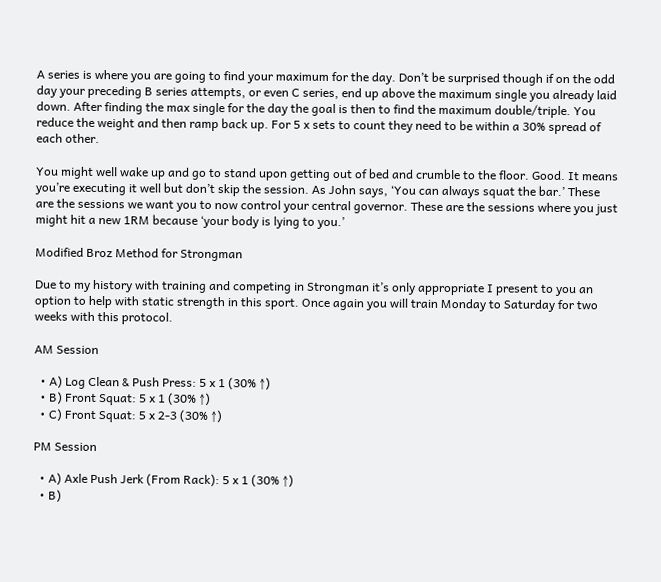A series is where you are going to find your maximum for the day. Don’t be surprised though if on the odd day your preceding B series attempts, or even C series, end up above the maximum single you already laid down. After finding the max single for the day the goal is then to find the maximum double/triple. You reduce the weight and then ramp back up. For 5 x sets to count they need to be within a 30% spread of each other.

You might well wake up and go to stand upon getting out of bed and crumble to the floor. Good. It means you’re executing it well but don’t skip the session. As John says, ‘You can always squat the bar.’ These are the sessions we want you to now control your central governor. These are the sessions where you just might hit a new 1RM because ‘your body is lying to you.’

Modified Broz Method for Strongman

Due to my history with training and competing in Strongman it’s only appropriate I present to you an option to help with static strength in this sport. Once again you will train Monday to Saturday for two weeks with this protocol.

AM Session

  • A) Log Clean & Push Press: 5 x 1 (30% ↑)
  • B) Front Squat: 5 x 1 (30% ↑)
  • C) Front Squat: 5 x 2-3 (30% ↑)

PM Session

  • A) Axle Push Jerk (From Rack): 5 x 1 (30% ↑)
  • B)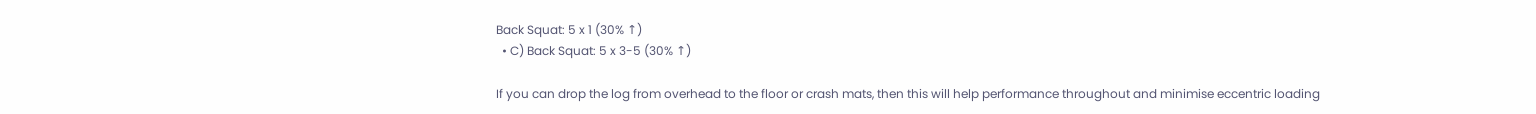Back Squat: 5 x 1 (30% ↑)
  • C) Back Squat: 5 x 3-5 (30% ↑)

If you can drop the log from overhead to the floor or crash mats, then this will help performance throughout and minimise eccentric loading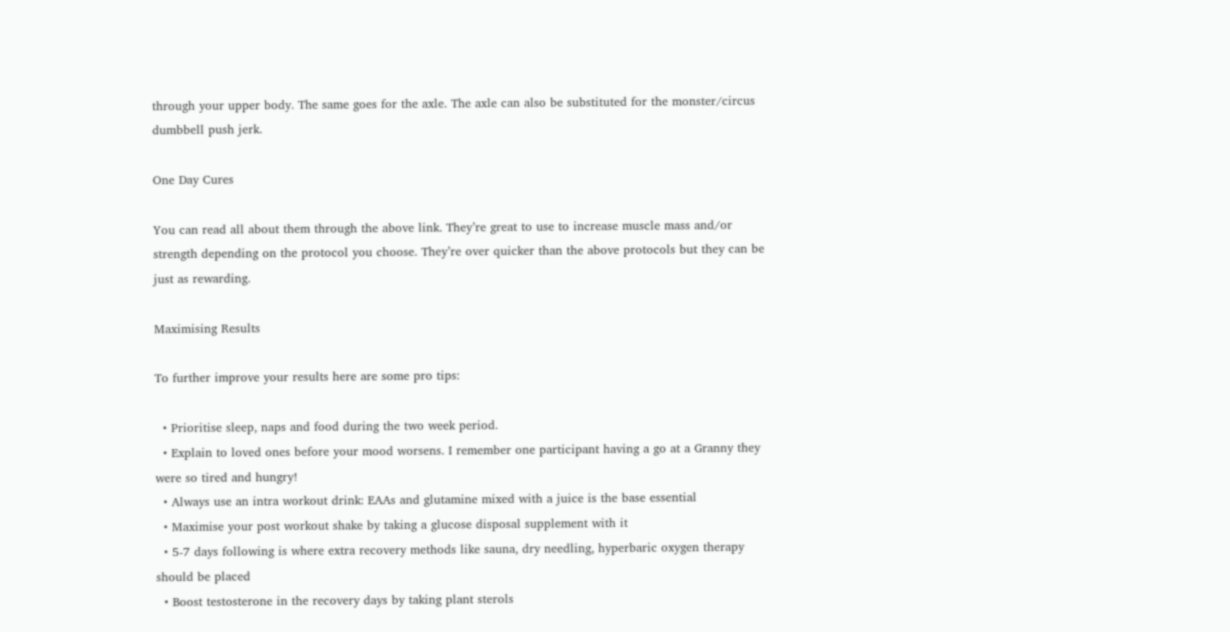through your upper body. The same goes for the axle. The axle can also be substituted for the monster/circus dumbbell push jerk.

One Day Cures

You can read all about them through the above link. They’re great to use to increase muscle mass and/or strength depending on the protocol you choose. They’re over quicker than the above protocols but they can be just as rewarding.

Maximising Results

To further improve your results here are some pro tips:

  • Prioritise sleep, naps and food during the two week period.
  • Explain to loved ones before your mood worsens. I remember one participant having a go at a Granny they were so tired and hungry!
  • Always use an intra workout drink: EAAs and glutamine mixed with a juice is the base essential
  • Maximise your post workout shake by taking a glucose disposal supplement with it
  • 5-7 days following is where extra recovery methods like sauna, dry needling, hyperbaric oxygen therapy should be placed
  • Boost testosterone in the recovery days by taking plant sterols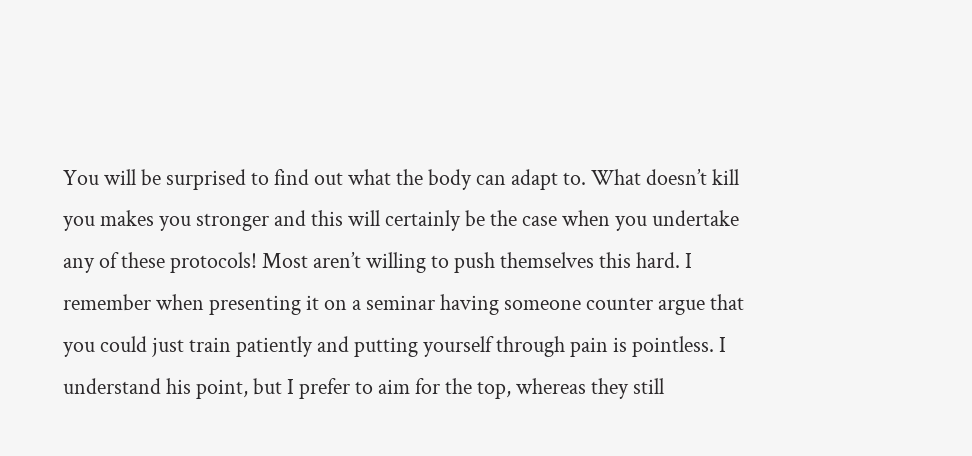You will be surprised to find out what the body can adapt to. What doesn’t kill you makes you stronger and this will certainly be the case when you undertake any of these protocols! Most aren’t willing to push themselves this hard. I remember when presenting it on a seminar having someone counter argue that you could just train patiently and putting yourself through pain is pointless. I understand his point, but I prefer to aim for the top, whereas they still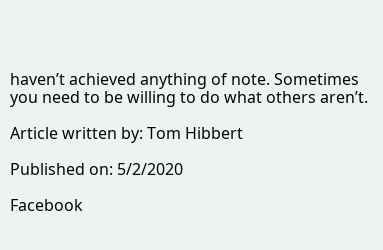haven’t achieved anything of note. Sometimes you need to be willing to do what others aren’t.

Article written by: Tom Hibbert

Published on: 5/2/2020

Facebook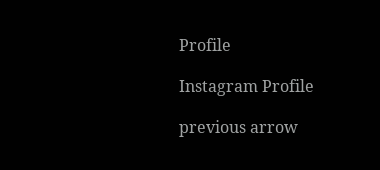Profile

Instagram Profile

previous arrow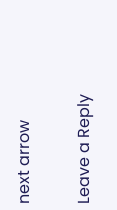next arrow

Leave a Reply